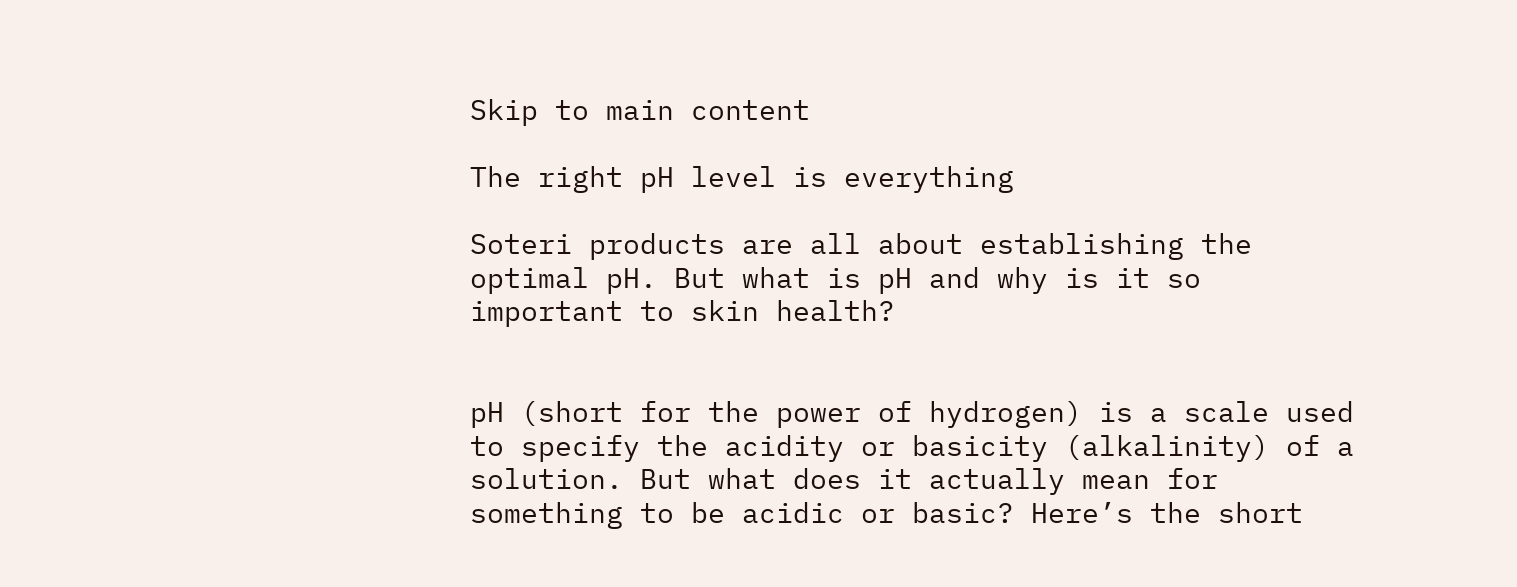Skip to main content

The right pH level is everything

Soteri products are all about establishing the optimal pH. But what is pH and why is it so important to skin health?


pH (short for the power of hydrogen) is a scale used to specify the acidity or basicity (alkalinity) of a solution. But what does it actually mean for something to be acidic or basic? Here’s the short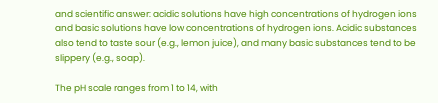and scientific answer: acidic solutions have high concentrations of hydrogen ions and basic solutions have low concentrations of hydrogen ions. Acidic substances also tend to taste sour (e.g., lemon juice), and many basic substances tend to be slippery (e.g., soap).

The pH scale ranges from 1 to 14, with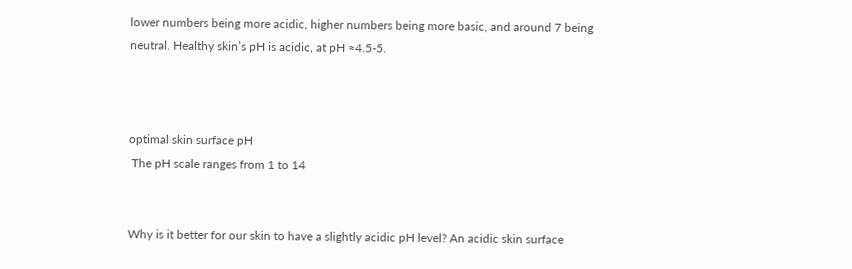lower numbers being more acidic, higher numbers being more basic, and around 7 being neutral. Healthy skin’s pH is acidic, at pH ≈4.5-5.



optimal skin surface pH
 The pH scale ranges from 1 to 14


Why is it better for our skin to have a slightly acidic pH level? An acidic skin surface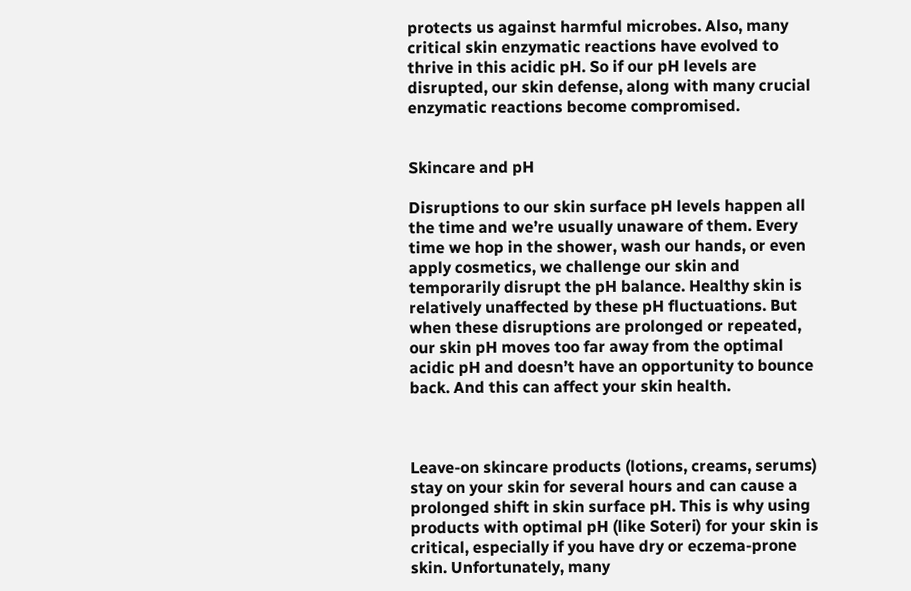protects us against harmful microbes. Also, many critical skin enzymatic reactions have evolved to thrive in this acidic pH. So if our pH levels are disrupted, our skin defense, along with many crucial enzymatic reactions become compromised.


Skincare and pH

Disruptions to our skin surface pH levels happen all the time and we’re usually unaware of them. Every time we hop in the shower, wash our hands, or even apply cosmetics, we challenge our skin and temporarily disrupt the pH balance. Healthy skin is relatively unaffected by these pH fluctuations. But when these disruptions are prolonged or repeated, our skin pH moves too far away from the optimal acidic pH and doesn’t have an opportunity to bounce back. And this can affect your skin health.



Leave-on skincare products (lotions, creams, serums) stay on your skin for several hours and can cause a prolonged shift in skin surface pH. This is why using products with optimal pH (like Soteri) for your skin is critical, especially if you have dry or eczema-prone skin. Unfortunately, many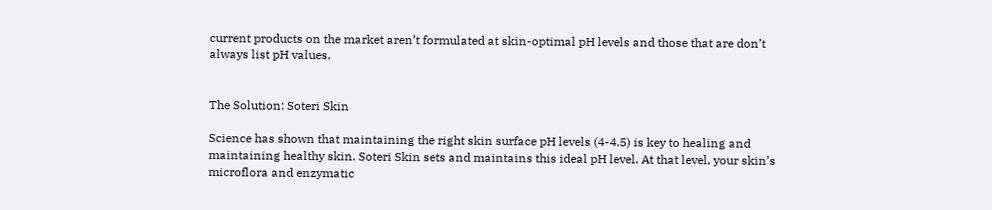current products on the market aren’t formulated at skin-optimal pH levels and those that are don’t always list pH values.


The Solution: Soteri Skin

Science has shown that maintaining the right skin surface pH levels (4-4.5) is key to healing and maintaining healthy skin. Soteri Skin sets and maintains this ideal pH level. At that level, your skin’s microflora and enzymatic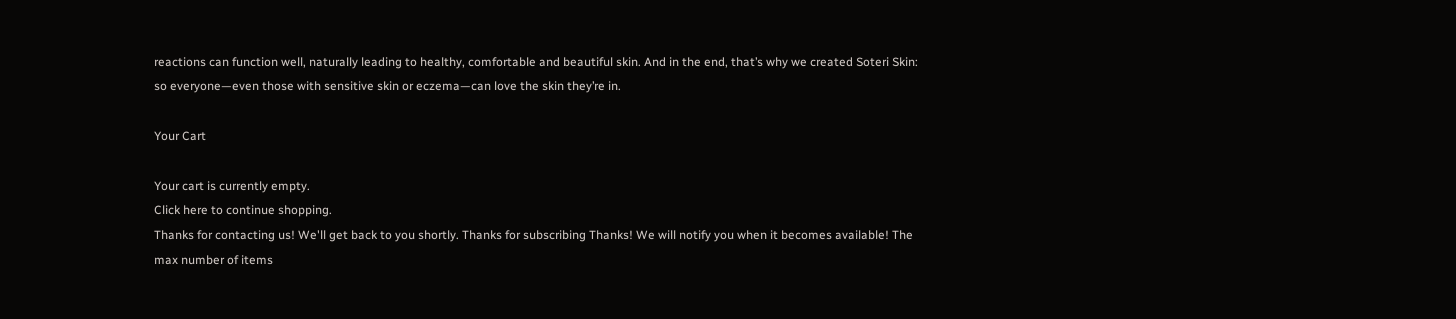reactions can function well, naturally leading to healthy, comfortable and beautiful skin. And in the end, that’s why we created Soteri Skin: so everyone—even those with sensitive skin or eczema—can love the skin they’re in.

Your Cart

Your cart is currently empty.
Click here to continue shopping.
Thanks for contacting us! We'll get back to you shortly. Thanks for subscribing Thanks! We will notify you when it becomes available! The max number of items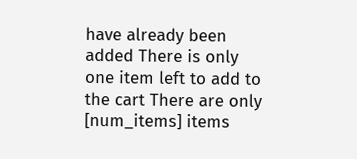have already been added There is only one item left to add to the cart There are only [num_items] items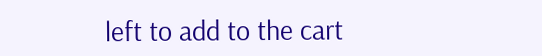left to add to the cart